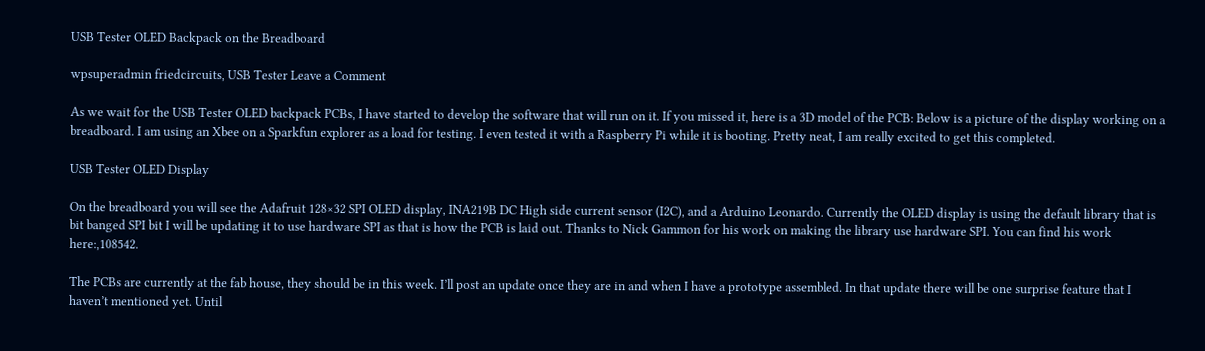USB Tester OLED Backpack on the Breadboard

wpsuperadmin friedcircuits, USB Tester Leave a Comment

As we wait for the USB Tester OLED backpack PCBs, I have started to develop the software that will run on it. If you missed it, here is a 3D model of the PCB: Below is a picture of the display working on a breadboard. I am using an Xbee on a Sparkfun explorer as a load for testing. I even tested it with a Raspberry Pi while it is booting. Pretty neat, I am really excited to get this completed.

USB Tester OLED Display

On the breadboard you will see the Adafruit 128×32 SPI OLED display, INA219B DC High side current sensor (I2C), and a Arduino Leonardo. Currently the OLED display is using the default library that is bit banged SPI bit I will be updating it to use hardware SPI as that is how the PCB is laid out. Thanks to Nick Gammon for his work on making the library use hardware SPI. You can find his work here:,108542.

The PCBs are currently at the fab house, they should be in this week. I’ll post an update once they are in and when I have a prototype assembled. In that update there will be one surprise feature that I haven’t mentioned yet. Until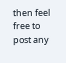then feel free to post any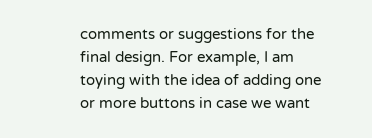comments or suggestions for the final design. For example, I am toying with the idea of adding one or more buttons in case we want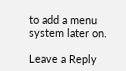to add a menu system later on.

Leave a Reply